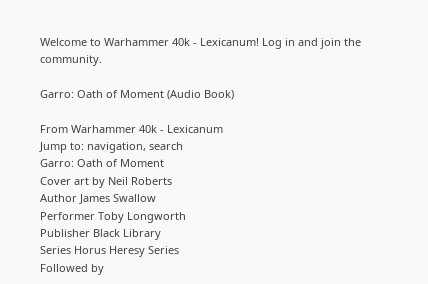Welcome to Warhammer 40k - Lexicanum! Log in and join the community.

Garro: Oath of Moment (Audio Book)

From Warhammer 40k - Lexicanum
Jump to: navigation, search
Garro: Oath of Moment
Cover art by Neil Roberts
Author James Swallow
Performer Toby Longworth
Publisher Black Library
Series Horus Heresy Series
Followed by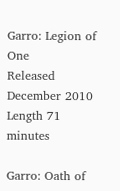Garro: Legion of One
Released December 2010
Length 71 minutes

Garro: Oath of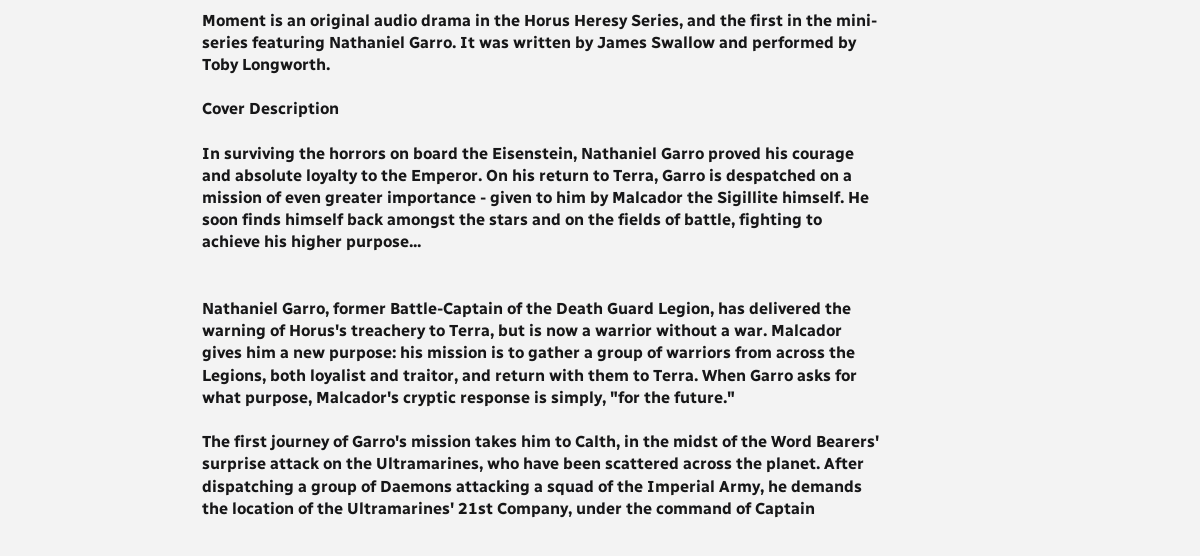Moment is an original audio drama in the Horus Heresy Series, and the first in the mini-series featuring Nathaniel Garro. It was written by James Swallow and performed by Toby Longworth.

Cover Description

In surviving the horrors on board the Eisenstein, Nathaniel Garro proved his courage and absolute loyalty to the Emperor. On his return to Terra, Garro is despatched on a mission of even greater importance - given to him by Malcador the Sigillite himself. He soon finds himself back amongst the stars and on the fields of battle, fighting to achieve his higher purpose...


Nathaniel Garro, former Battle-Captain of the Death Guard Legion, has delivered the warning of Horus's treachery to Terra, but is now a warrior without a war. Malcador gives him a new purpose: his mission is to gather a group of warriors from across the Legions, both loyalist and traitor, and return with them to Terra. When Garro asks for what purpose, Malcador's cryptic response is simply, "for the future."

The first journey of Garro's mission takes him to Calth, in the midst of the Word Bearers' surprise attack on the Ultramarines, who have been scattered across the planet. After dispatching a group of Daemons attacking a squad of the Imperial Army, he demands the location of the Ultramarines' 21st Company, under the command of Captain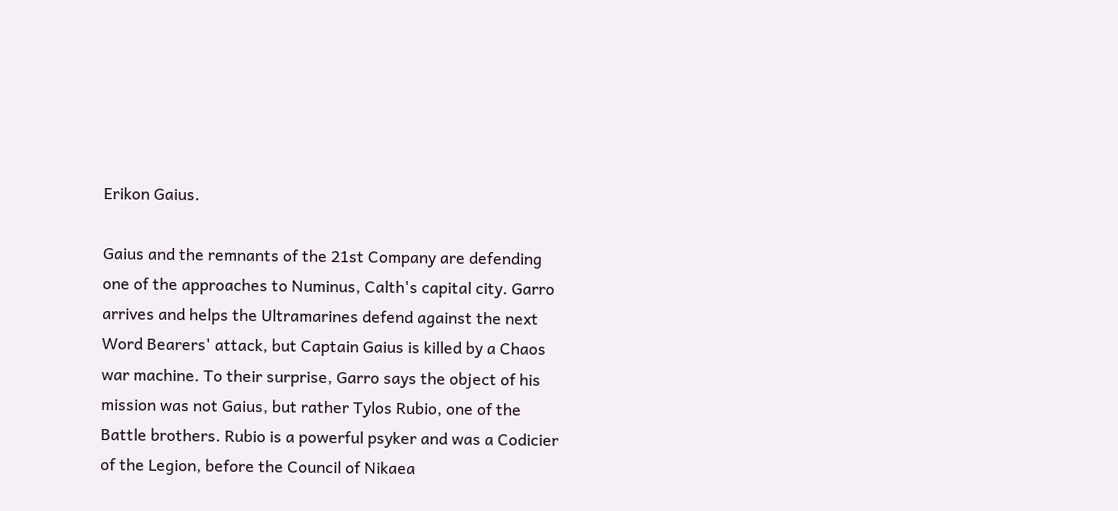Erikon Gaius.

Gaius and the remnants of the 21st Company are defending one of the approaches to Numinus, Calth's capital city. Garro arrives and helps the Ultramarines defend against the next Word Bearers' attack, but Captain Gaius is killed by a Chaos war machine. To their surprise, Garro says the object of his mission was not Gaius, but rather Tylos Rubio, one of the Battle brothers. Rubio is a powerful psyker and was a Codicier of the Legion, before the Council of Nikaea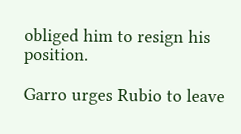obliged him to resign his position.

Garro urges Rubio to leave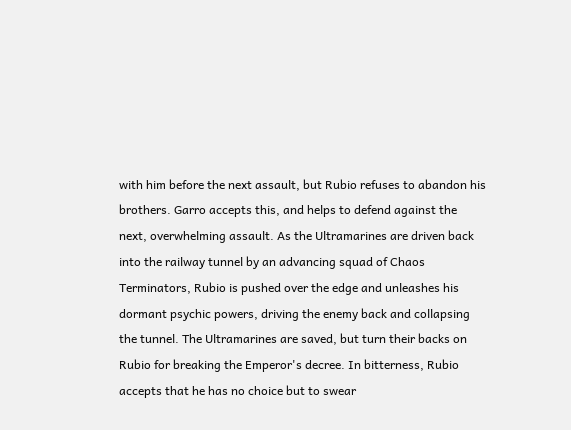with him before the next assault, but Rubio refuses to abandon his brothers. Garro accepts this, and helps to defend against the next, overwhelming assault. As the Ultramarines are driven back into the railway tunnel by an advancing squad of Chaos Terminators, Rubio is pushed over the edge and unleashes his dormant psychic powers, driving the enemy back and collapsing the tunnel. The Ultramarines are saved, but turn their backs on Rubio for breaking the Emperor's decree. In bitterness, Rubio accepts that he has no choice but to swear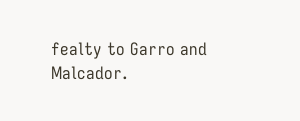fealty to Garro and Malcador.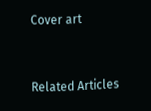Cover art


Related Articles